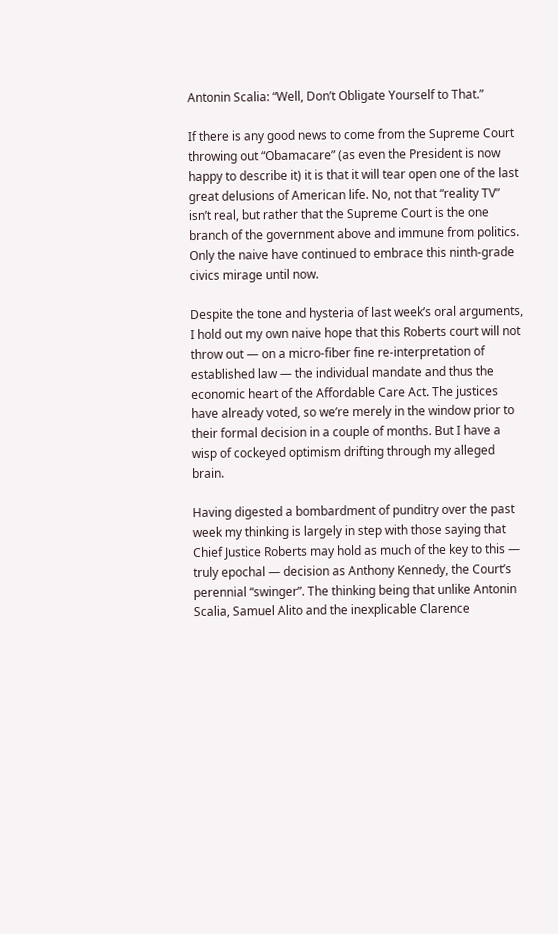Antonin Scalia: “Well, Don’t Obligate Yourself to That.”

If there is any good news to come from the Supreme Court throwing out “Obamacare” (as even the President is now happy to describe it) it is that it will tear open one of the last great delusions of American life. No, not that “reality TV” isn’t real, but rather that the Supreme Court is the one branch of the government above and immune from politics. Only the naive have continued to embrace this ninth-grade civics mirage until now.

Despite the tone and hysteria of last week’s oral arguments, I hold out my own naive hope that this Roberts court will not throw out — on a micro-fiber fine re-interpretation of established law — the individual mandate and thus the economic heart of the Affordable Care Act. The justices have already voted, so we’re merely in the window prior to their formal decision in a couple of months. But I have a wisp of cockeyed optimism drifting through my alleged brain.

Having digested a bombardment of punditry over the past week my thinking is largely in step with those saying that Chief Justice Roberts may hold as much of the key to this — truly epochal — decision as Anthony Kennedy, the Court’s perennial “swinger”. The thinking being that unlike Antonin Scalia, Samuel Alito and the inexplicable Clarence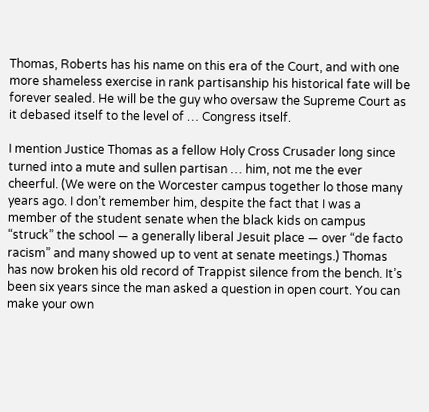Thomas, Roberts has his name on this era of the Court, and with one more shameless exercise in rank partisanship his historical fate will be forever sealed. He will be the guy who oversaw the Supreme Court as it debased itself to the level of … Congress itself.

I mention Justice Thomas as a fellow Holy Cross Crusader long since turned into a mute and sullen partisan … him, not me the ever cheerful. (We were on the Worcester campus together lo those many years ago. I don’t remember him, despite the fact that I was a member of the student senate when the black kids on campus “struck” the school — a generally liberal Jesuit place — over “de facto racism” and many showed up to vent at senate meetings.) Thomas has now broken his old record of Trappist silence from the bench. It’s been six years since the man asked a question in open court. You can make your own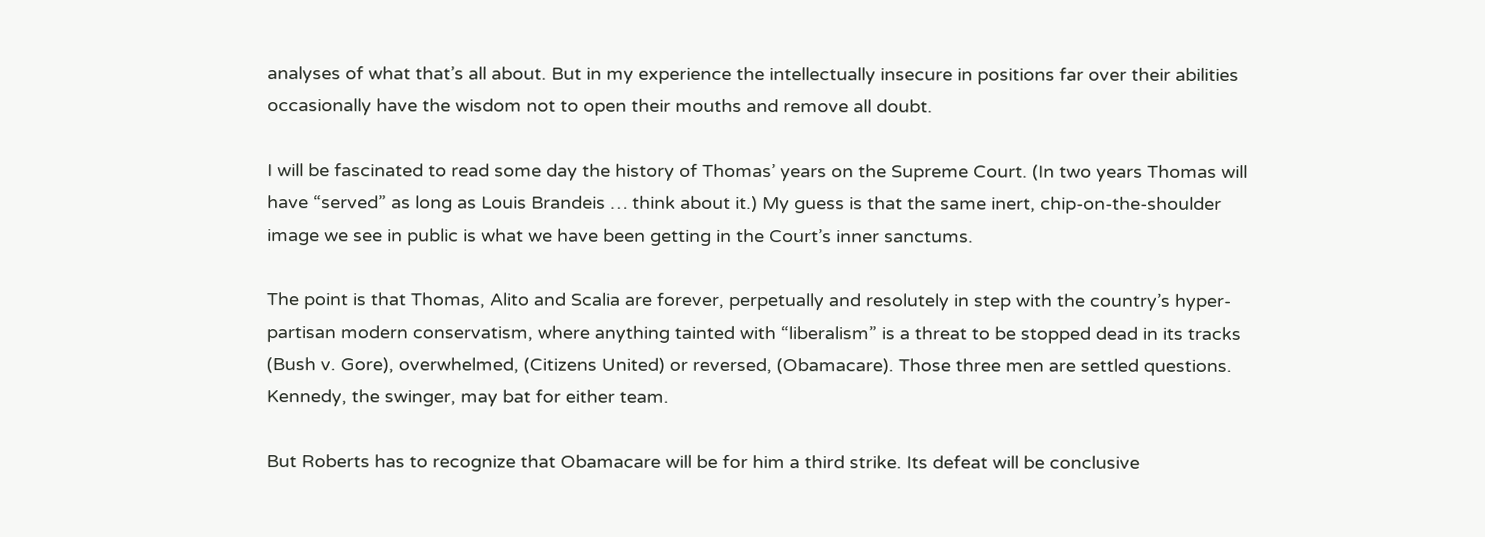analyses of what that’s all about. But in my experience the intellectually insecure in positions far over their abilities occasionally have the wisdom not to open their mouths and remove all doubt.

I will be fascinated to read some day the history of Thomas’ years on the Supreme Court. (In two years Thomas will have “served” as long as Louis Brandeis … think about it.) My guess is that the same inert, chip-on-the-shoulder image we see in public is what we have been getting in the Court’s inner sanctums.

The point is that Thomas, Alito and Scalia are forever, perpetually and resolutely in step with the country’s hyper-partisan modern conservatism, where anything tainted with “liberalism” is a threat to be stopped dead in its tracks (Bush v. Gore), overwhelmed, (Citizens United) or reversed, (Obamacare). Those three men are settled questions. Kennedy, the swinger, may bat for either team.

But Roberts has to recognize that Obamacare will be for him a third strike. Its defeat will be conclusive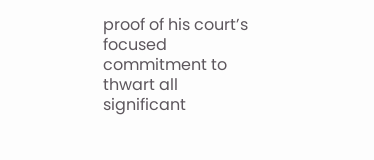proof of his court’s focused commitment to thwart all significant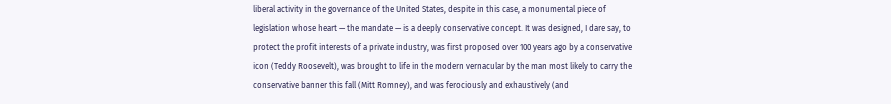liberal activity in the governance of the United States, despite in this case, a monumental piece of legislation whose heart — the mandate — is a deeply conservative concept. It was designed, I dare say, to protect the profit interests of a private industry, was first proposed over 100 years ago by a conservative icon (Teddy Roosevelt), was brought to life in the modern vernacular by the man most likely to carry the conservative banner this fall (Mitt Romney), and was ferociously and exhaustively (and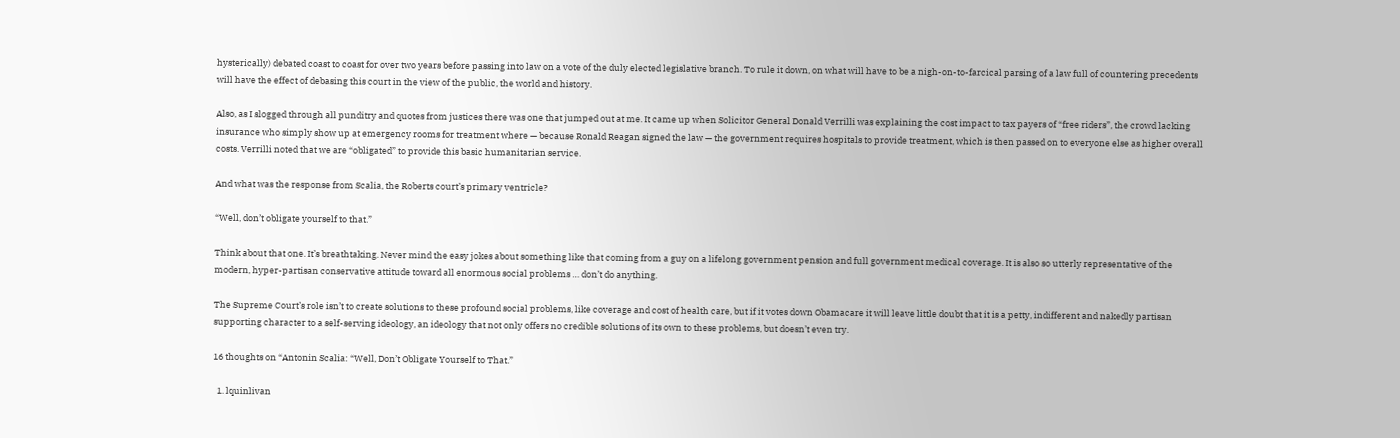hysterically) debated coast to coast for over two years before passing into law on a vote of the duly elected legislative branch. To rule it down, on what will have to be a nigh-on-to-farcical parsing of a law full of countering precedents will have the effect of debasing this court in the view of the public, the world and history.

Also, as I slogged through all punditry and quotes from justices there was one that jumped out at me. It came up when Solicitor General Donald Verrilli was explaining the cost impact to tax payers of “free riders”, the crowd lacking insurance who simply show up at emergency rooms for treatment where — because Ronald Reagan signed the law — the government requires hospitals to provide treatment, which is then passed on to everyone else as higher overall costs. Verrilli noted that we are “obligated” to provide this basic humanitarian service.

And what was the response from Scalia, the Roberts court’s primary ventricle?

“Well, don’t obligate yourself to that.”

Think about that one. It’s breathtaking. Never mind the easy jokes about something like that coming from a guy on a lifelong government pension and full government medical coverage. It is also so utterly representative of the modern, hyper-partisan conservative attitude toward all enormous social problems … don’t do anything.

The Supreme Court’s role isn’t to create solutions to these profound social problems, like coverage and cost of health care, but if it votes down Obamacare it will leave little doubt that it is a petty, indifferent and nakedly partisan supporting character to a self-serving ideology, an ideology that not only offers no credible solutions of its own to these problems, but doesn’t even try.

16 thoughts on “Antonin Scalia: “Well, Don’t Obligate Yourself to That.”

  1. lquinlivan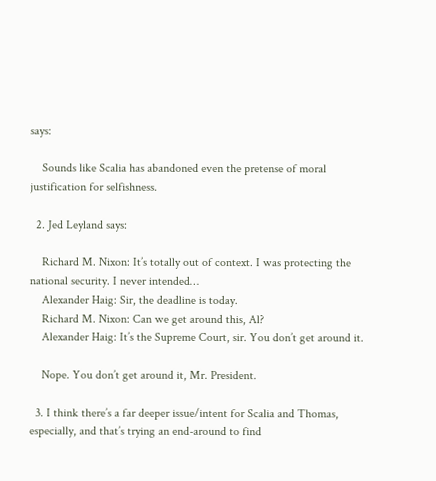says:

    Sounds like Scalia has abandoned even the pretense of moral justification for selfishness.

  2. Jed Leyland says:

    Richard M. Nixon: It’s totally out of context. I was protecting the national security. I never intended…
    Alexander Haig: Sir, the deadline is today.
    Richard M. Nixon: Can we get around this, Al?
    Alexander Haig: It’s the Supreme Court, sir. You don’t get around it.

    Nope. You don’t get around it, Mr. President.

  3. I think there’s a far deeper issue/intent for Scalia and Thomas, especially, and that’s trying an end-around to find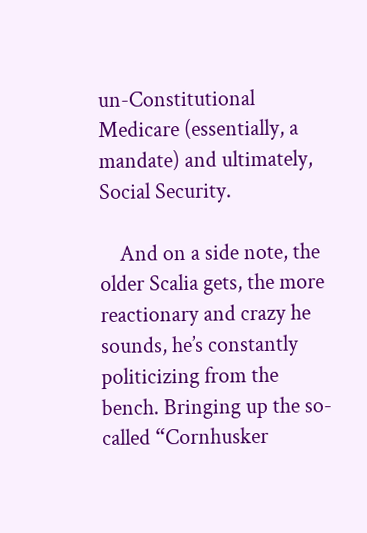un-Constitutional Medicare (essentially, a mandate) and ultimately, Social Security.

    And on a side note, the older Scalia gets, the more reactionary and crazy he sounds, he’s constantly politicizing from the bench. Bringing up the so-called “Cornhusker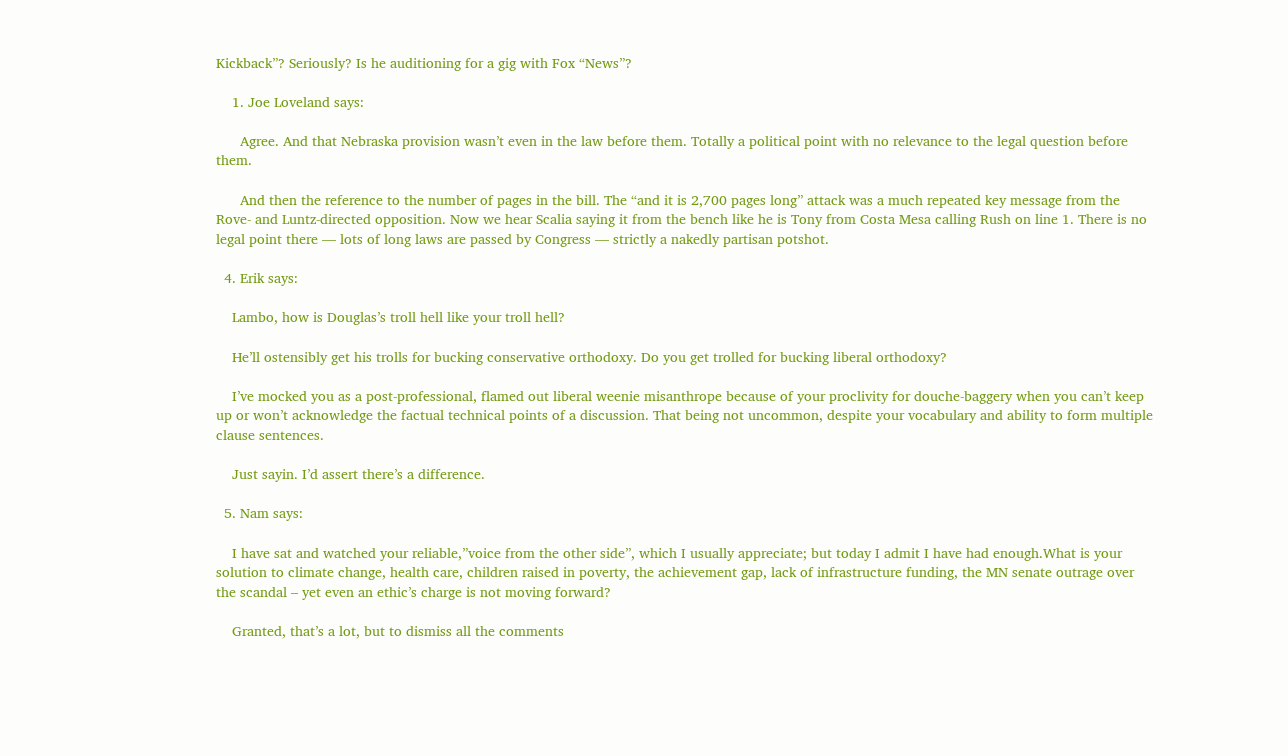Kickback”? Seriously? Is he auditioning for a gig with Fox “News”?

    1. Joe Loveland says:

      Agree. And that Nebraska provision wasn’t even in the law before them. Totally a political point with no relevance to the legal question before them.

      And then the reference to the number of pages in the bill. The “and it is 2,700 pages long” attack was a much repeated key message from the Rove- and Luntz-directed opposition. Now we hear Scalia saying it from the bench like he is Tony from Costa Mesa calling Rush on line 1. There is no legal point there — lots of long laws are passed by Congress — strictly a nakedly partisan potshot.

  4. Erik says:

    Lambo, how is Douglas’s troll hell like your troll hell?

    He’ll ostensibly get his trolls for bucking conservative orthodoxy. Do you get trolled for bucking liberal orthodoxy?

    I’ve mocked you as a post-professional, flamed out liberal weenie misanthrope because of your proclivity for douche-baggery when you can’t keep up or won’t acknowledge the factual technical points of a discussion. That being not uncommon, despite your vocabulary and ability to form multiple clause sentences.

    Just sayin. I’d assert there’s a difference.

  5. Nam says:

    I have sat and watched your reliable,”voice from the other side”, which I usually appreciate; but today I admit I have had enough.What is your solution to climate change, health care, children raised in poverty, the achievement gap, lack of infrastructure funding, the MN senate outrage over the scandal – yet even an ethic’s charge is not moving forward?

    Granted, that’s a lot, but to dismiss all the comments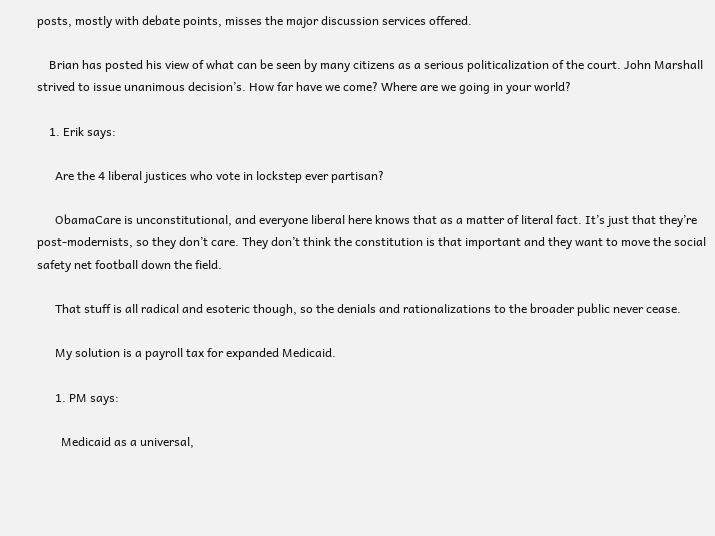posts, mostly with debate points, misses the major discussion services offered.

    Brian has posted his view of what can be seen by many citizens as a serious politicalization of the court. John Marshall strived to issue unanimous decision’s. How far have we come? Where are we going in your world?

    1. Erik says:

      Are the 4 liberal justices who vote in lockstep ever partisan?

      ObamaCare is unconstitutional, and everyone liberal here knows that as a matter of literal fact. It’s just that they’re post-modernists, so they don’t care. They don’t think the constitution is that important and they want to move the social safety net football down the field.

      That stuff is all radical and esoteric though, so the denials and rationalizations to the broader public never cease.

      My solution is a payroll tax for expanded Medicaid.

      1. PM says:

        Medicaid as a universal,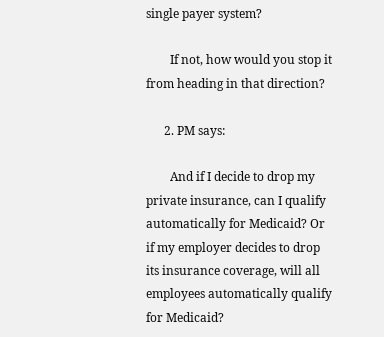single payer system?

        If not, how would you stop it from heading in that direction?

      2. PM says:

        And if I decide to drop my private insurance, can I qualify automatically for Medicaid? Or if my employer decides to drop its insurance coverage, will all employees automatically qualify for Medicaid?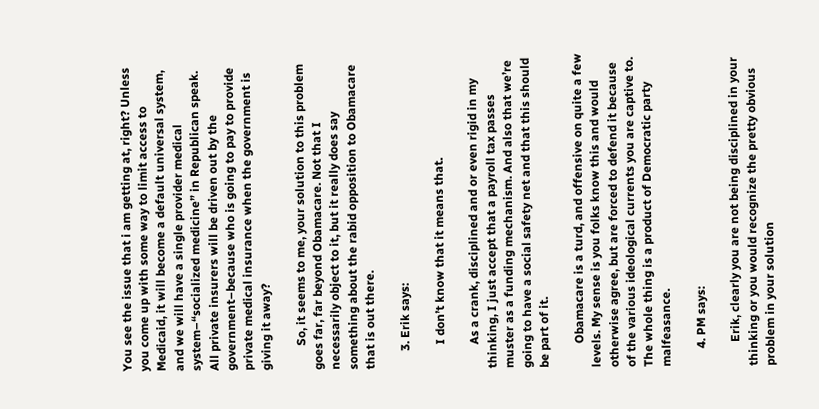You see the issue that i am getting at, right? Unless you come up with some way to limit access to Medicaid, it will become a default universal system, and we will have a single provider medical system–“socialized medicine” in Republican speak. All private insurers will be driven out by the government–because who is going to pay to provide private medical insurance when the government is giving it away?

        So, it seems to me, your solution to this problem goes far, far beyond Obamacare. Not that I necessarily object to it, but it really does say something about the rabid opposition to Obamacare that is out there.

      3. Erik says:

        I don’t know that it means that.

        As a crank, disciplined and or even rigid in my thinking, I just accept that a payroll tax passes muster as a funding mechanism. And also that we’re going to have a social safety net and that this should be part of it.

        Obamacare is a turd, and offensive on quite a few levels. My sense is you folks know this and would otherwise agree, but are forced to defend it because of the various ideological currents you are captive to. The whole thing is a product of Democratic party malfeasance.

      4. PM says:

        Erik, clearly you are not being disciplined in your thinking or you would recognize the pretty obvious problem in your solution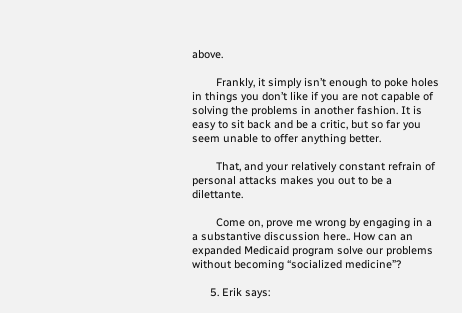above.

        Frankly, it simply isn’t enough to poke holes in things you don’t like if you are not capable of solving the problems in another fashion. It is easy to sit back and be a critic, but so far you seem unable to offer anything better.

        That, and your relatively constant refrain of personal attacks makes you out to be a dilettante.

        Come on, prove me wrong by engaging in a a substantive discussion here.. How can an expanded Medicaid program solve our problems without becoming “socialized medicine”?

      5. Erik says: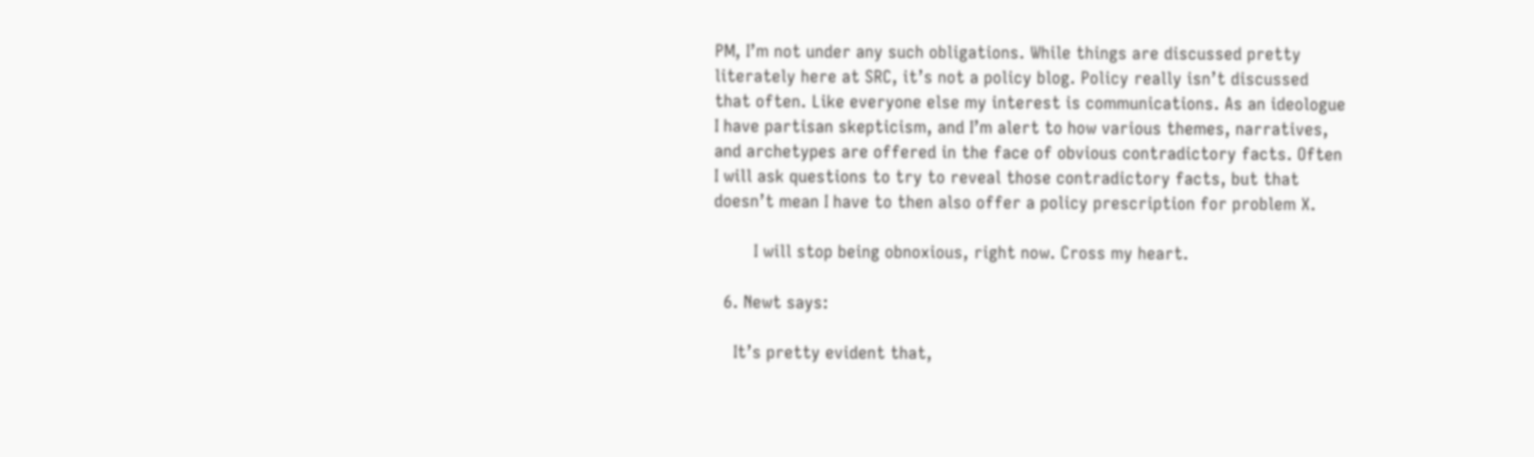PM, I’m not under any such obligations. While things are discussed pretty literately here at SRC, it’s not a policy blog. Policy really isn’t discussed that often. Like everyone else my interest is communications. As an ideologue I have partisan skepticism, and I’m alert to how various themes, narratives, and archetypes are offered in the face of obvious contradictory facts. Often I will ask questions to try to reveal those contradictory facts, but that doesn’t mean I have to then also offer a policy prescription for problem X.

        I will stop being obnoxious, right now. Cross my heart.

  6. Newt says:

    It’s pretty evident that,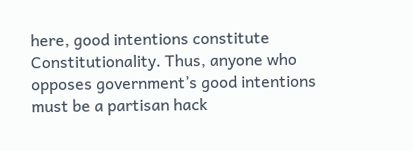here, good intentions constitute Constitutionality. Thus, anyone who opposes government’s good intentions must be a partisan hack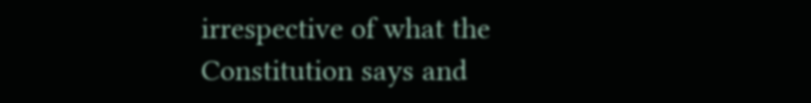irrespective of what the Constitution says and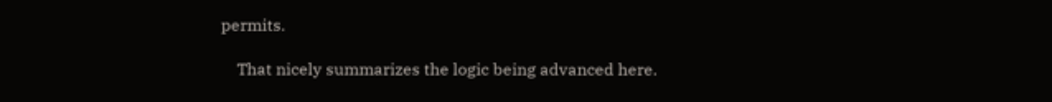permits.

    That nicely summarizes the logic being advanced here.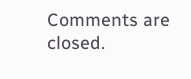Comments are closed.